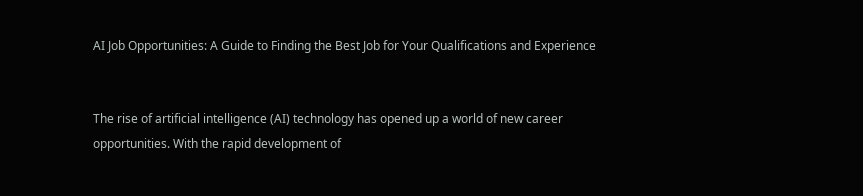AI Job Opportunities: A Guide to Finding the Best Job for Your Qualifications and Experience


The rise of artificial intelligence (AI) technology has opened up a world of new career opportunities. With the rapid development of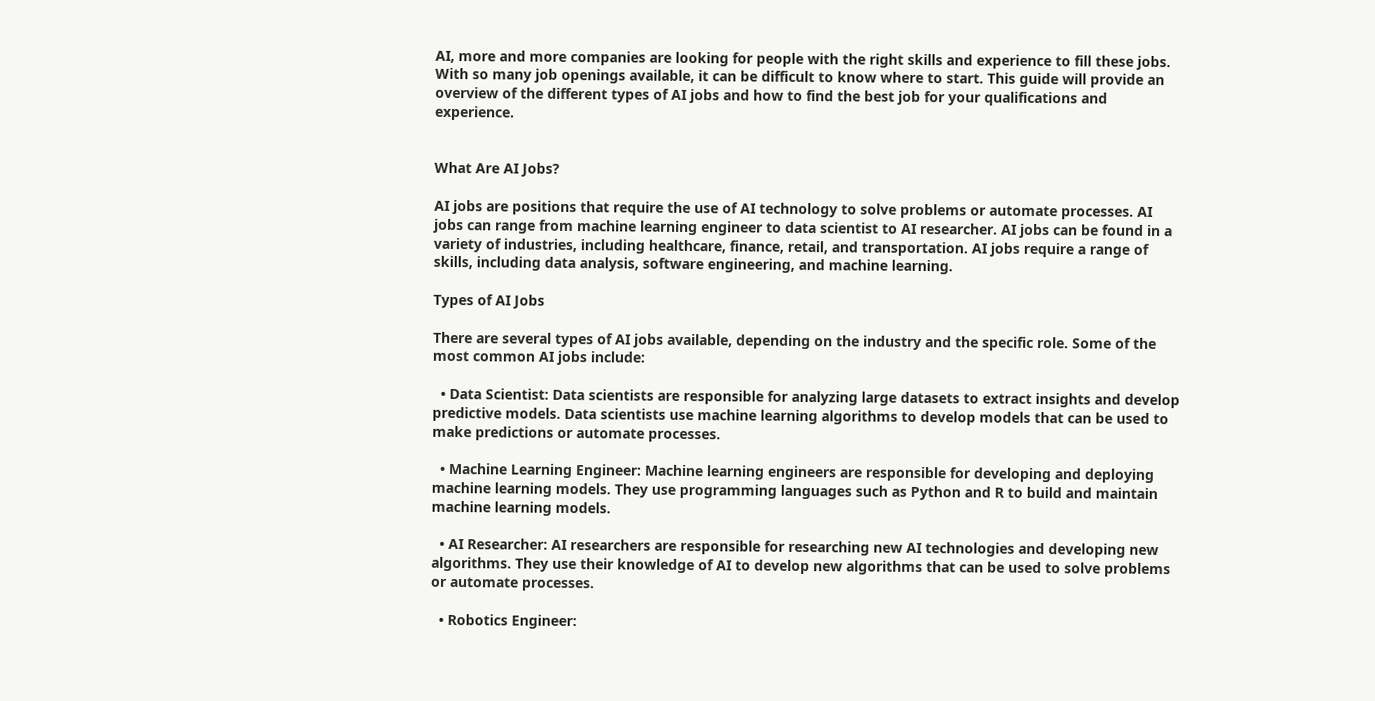AI, more and more companies are looking for people with the right skills and experience to fill these jobs. With so many job openings available, it can be difficult to know where to start. This guide will provide an overview of the different types of AI jobs and how to find the best job for your qualifications and experience.


What Are AI Jobs?

AI jobs are positions that require the use of AI technology to solve problems or automate processes. AI jobs can range from machine learning engineer to data scientist to AI researcher. AI jobs can be found in a variety of industries, including healthcare, finance, retail, and transportation. AI jobs require a range of skills, including data analysis, software engineering, and machine learning.

Types of AI Jobs

There are several types of AI jobs available, depending on the industry and the specific role. Some of the most common AI jobs include:

  • Data Scientist: Data scientists are responsible for analyzing large datasets to extract insights and develop predictive models. Data scientists use machine learning algorithms to develop models that can be used to make predictions or automate processes.

  • Machine Learning Engineer: Machine learning engineers are responsible for developing and deploying machine learning models. They use programming languages such as Python and R to build and maintain machine learning models.

  • AI Researcher: AI researchers are responsible for researching new AI technologies and developing new algorithms. They use their knowledge of AI to develop new algorithms that can be used to solve problems or automate processes.

  • Robotics Engineer: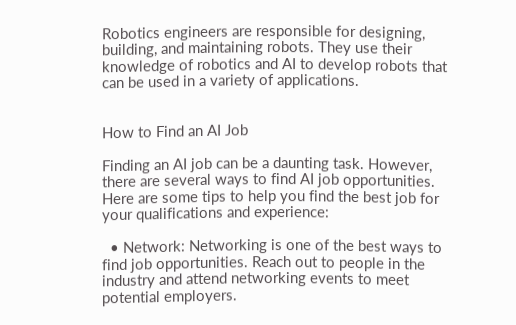Robotics engineers are responsible for designing, building, and maintaining robots. They use their knowledge of robotics and AI to develop robots that can be used in a variety of applications.


How to Find an AI Job

Finding an AI job can be a daunting task. However, there are several ways to find AI job opportunities. Here are some tips to help you find the best job for your qualifications and experience:

  • Network: Networking is one of the best ways to find job opportunities. Reach out to people in the industry and attend networking events to meet potential employers.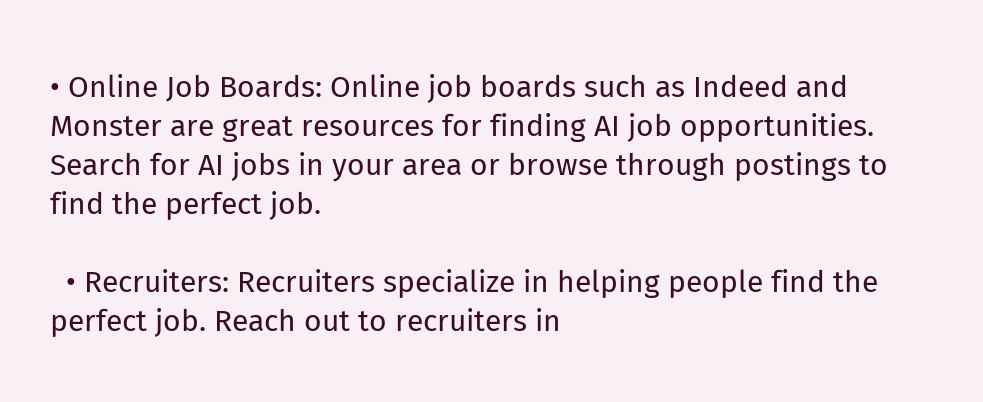• Online Job Boards: Online job boards such as Indeed and Monster are great resources for finding AI job opportunities. Search for AI jobs in your area or browse through postings to find the perfect job.

  • Recruiters: Recruiters specialize in helping people find the perfect job. Reach out to recruiters in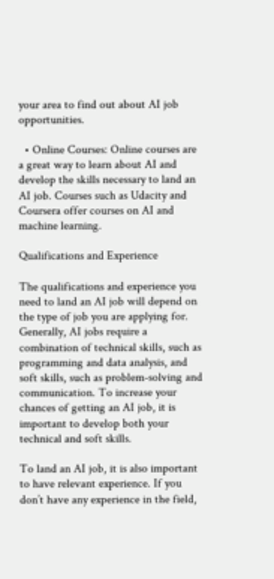your area to find out about AI job opportunities.

  • Online Courses: Online courses are a great way to learn about AI and develop the skills necessary to land an AI job. Courses such as Udacity and Coursera offer courses on AI and machine learning.

Qualifications and Experience

The qualifications and experience you need to land an AI job will depend on the type of job you are applying for. Generally, AI jobs require a combination of technical skills, such as programming and data analysis, and soft skills, such as problem-solving and communication. To increase your chances of getting an AI job, it is important to develop both your technical and soft skills.

To land an AI job, it is also important to have relevant experience. If you don’t have any experience in the field,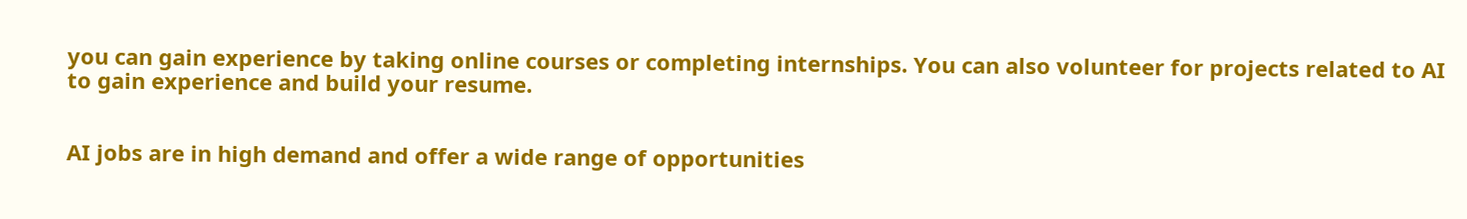you can gain experience by taking online courses or completing internships. You can also volunteer for projects related to AI to gain experience and build your resume.


AI jobs are in high demand and offer a wide range of opportunities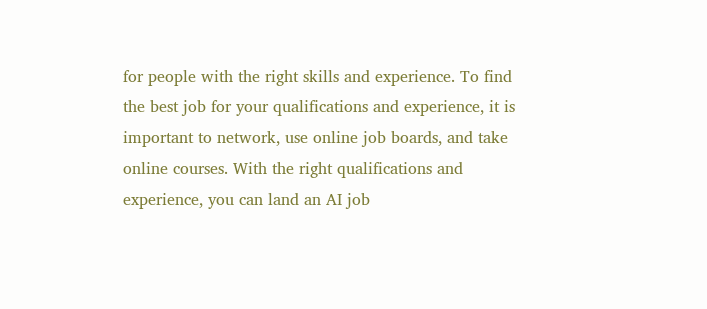for people with the right skills and experience. To find the best job for your qualifications and experience, it is important to network, use online job boards, and take online courses. With the right qualifications and experience, you can land an AI job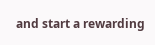and start a rewarding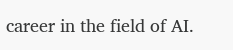career in the field of AI.